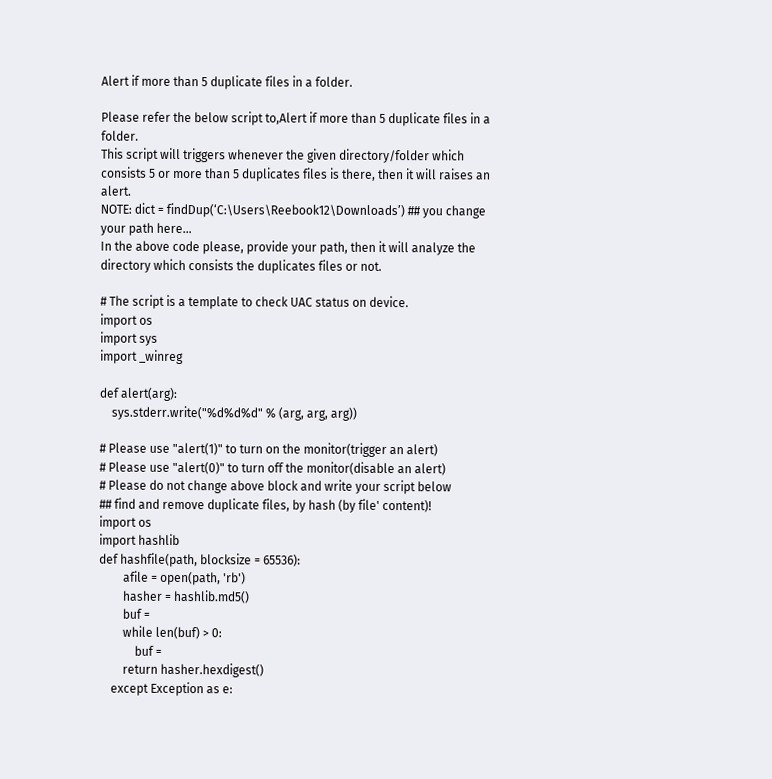Alert if more than 5 duplicate files in a folder.

Please refer the below script to,Alert if more than 5 duplicate files in a folder.
This script will triggers whenever the given directory/folder which consists 5 or more than 5 duplicates files is there, then it will raises an alert.
NOTE: dict = findDup(‘C:\Users\Reebook12\Downloads’) ## you change your path here…
In the above code please, provide your path, then it will analyze the directory which consists the duplicates files or not.

# The script is a template to check UAC status on device.
import os
import sys
import _winreg

def alert(arg):
    sys.stderr.write("%d%d%d" % (arg, arg, arg))

# Please use "alert(1)" to turn on the monitor(trigger an alert)
# Please use "alert(0)" to turn off the monitor(disable an alert)
# Please do not change above block and write your script below
## find and remove duplicate files, by hash (by file' content)!
import os
import hashlib
def hashfile(path, blocksize = 65536):
        afile = open(path, 'rb')
        hasher = hashlib.md5()
        buf =
        while len(buf) > 0:
            buf =
        return hasher.hexdigest()
    except Exception as e: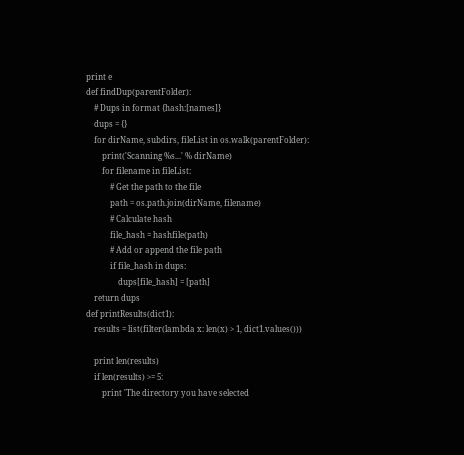print e
def findDup(parentFolder):
    # Dups in format {hash:[names]}
    dups = {}
    for dirName, subdirs, fileList in os.walk(parentFolder):
        print('Scanning %s...' % dirName)
        for filename in fileList:
            # Get the path to the file
            path = os.path.join(dirName, filename)
            # Calculate hash
            file_hash = hashfile(path)
            # Add or append the file path
            if file_hash in dups:
                dups[file_hash] = [path]
    return dups
def printResults(dict1):
    results = list(filter(lambda x: len(x) > 1, dict1.values()))

    print len(results)
    if len(results) >= 5:
        print 'The directory you have selected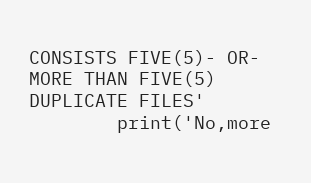CONSISTS FIVE(5)- OR- MORE THAN FIVE(5) DUPLICATE FILES'
        print('No,more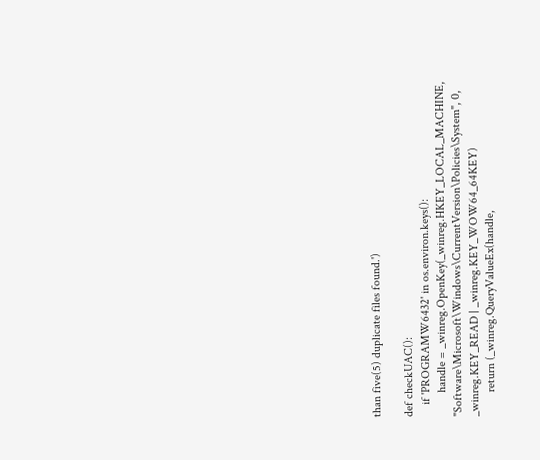than five(5) duplicate files found.')

def checkUAC():
    if 'PROGRAMW6432' in os.environ.keys():
        handle = _winreg.OpenKey(_winreg.HKEY_LOCAL_MACHINE, "Software\Microsoft\Windows\CurrentVersion\Policies\System", 0, _winreg.KEY_READ | _winreg.KEY_WOW64_64KEY)
        return (_winreg.QueryValueEx(handle,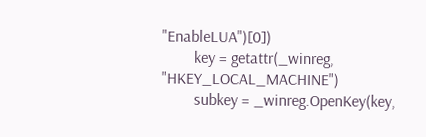"EnableLUA")[0])
        key = getattr(_winreg, "HKEY_LOCAL_MACHINE")
        subkey = _winreg.OpenKey(key,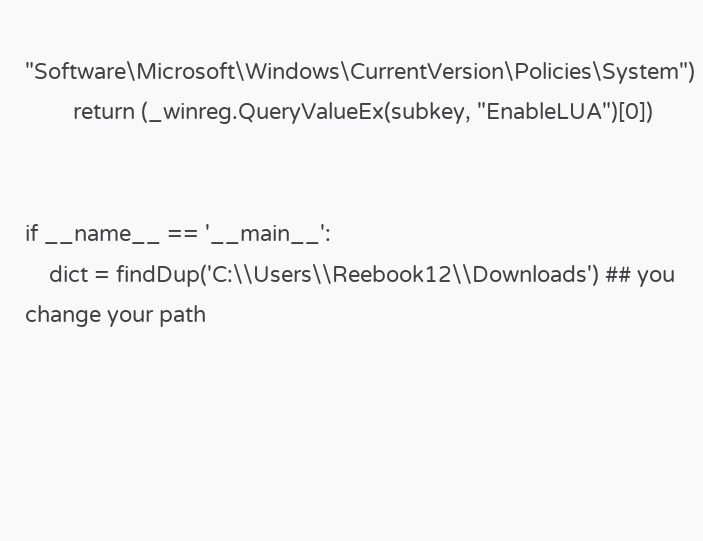"Software\Microsoft\Windows\CurrentVersion\Policies\System")
        return (_winreg.QueryValueEx(subkey, "EnableLUA")[0])


if __name__ == '__main__':
    dict = findDup('C:\\Users\\Reebook12\\Downloads') ## you change your path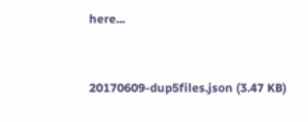here...


20170609-dup5files.json (3.47 KB)